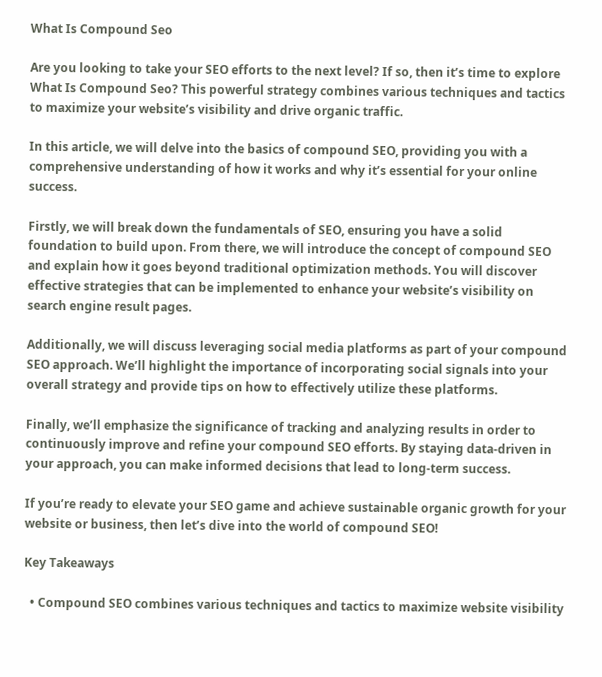What Is Compound Seo

Are you looking to take your SEO efforts to the next level? If so, then it’s time to explore What Is Compound Seo? This powerful strategy combines various techniques and tactics to maximize your website’s visibility and drive organic traffic.

In this article, we will delve into the basics of compound SEO, providing you with a comprehensive understanding of how it works and why it’s essential for your online success.

Firstly, we will break down the fundamentals of SEO, ensuring you have a solid foundation to build upon. From there, we will introduce the concept of compound SEO and explain how it goes beyond traditional optimization methods. You will discover effective strategies that can be implemented to enhance your website’s visibility on search engine result pages.

Additionally, we will discuss leveraging social media platforms as part of your compound SEO approach. We’ll highlight the importance of incorporating social signals into your overall strategy and provide tips on how to effectively utilize these platforms.

Finally, we’ll emphasize the significance of tracking and analyzing results in order to continuously improve and refine your compound SEO efforts. By staying data-driven in your approach, you can make informed decisions that lead to long-term success.

If you’re ready to elevate your SEO game and achieve sustainable organic growth for your website or business, then let’s dive into the world of compound SEO!

Key Takeaways

  • Compound SEO combines various techniques and tactics to maximize website visibility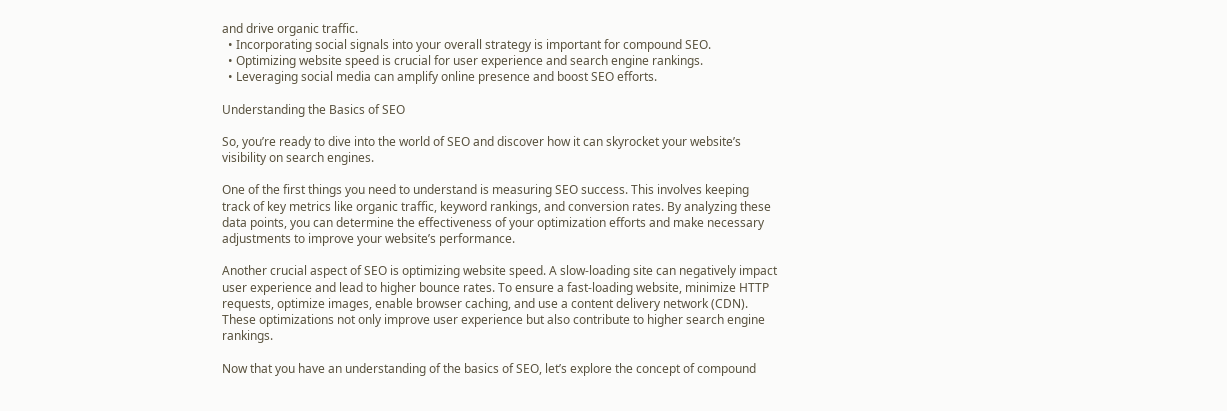and drive organic traffic.
  • Incorporating social signals into your overall strategy is important for compound SEO.
  • Optimizing website speed is crucial for user experience and search engine rankings.
  • Leveraging social media can amplify online presence and boost SEO efforts.

Understanding the Basics of SEO

So, you’re ready to dive into the world of SEO and discover how it can skyrocket your website’s visibility on search engines.

One of the first things you need to understand is measuring SEO success. This involves keeping track of key metrics like organic traffic, keyword rankings, and conversion rates. By analyzing these data points, you can determine the effectiveness of your optimization efforts and make necessary adjustments to improve your website’s performance.

Another crucial aspect of SEO is optimizing website speed. A slow-loading site can negatively impact user experience and lead to higher bounce rates. To ensure a fast-loading website, minimize HTTP requests, optimize images, enable browser caching, and use a content delivery network (CDN). These optimizations not only improve user experience but also contribute to higher search engine rankings.

Now that you have an understanding of the basics of SEO, let’s explore the concept of compound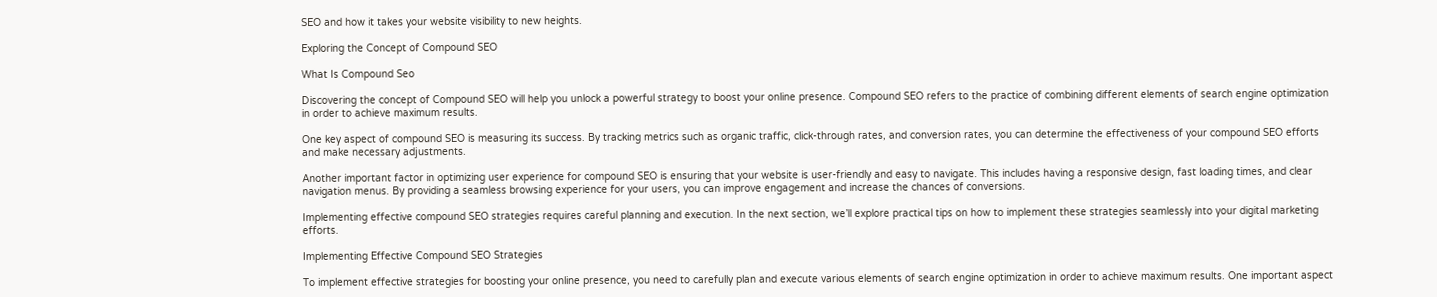SEO and how it takes your website visibility to new heights.

Exploring the Concept of Compound SEO

What Is Compound Seo

Discovering the concept of Compound SEO will help you unlock a powerful strategy to boost your online presence. Compound SEO refers to the practice of combining different elements of search engine optimization in order to achieve maximum results.

One key aspect of compound SEO is measuring its success. By tracking metrics such as organic traffic, click-through rates, and conversion rates, you can determine the effectiveness of your compound SEO efforts and make necessary adjustments.

Another important factor in optimizing user experience for compound SEO is ensuring that your website is user-friendly and easy to navigate. This includes having a responsive design, fast loading times, and clear navigation menus. By providing a seamless browsing experience for your users, you can improve engagement and increase the chances of conversions.

Implementing effective compound SEO strategies requires careful planning and execution. In the next section, we’ll explore practical tips on how to implement these strategies seamlessly into your digital marketing efforts.

Implementing Effective Compound SEO Strategies

To implement effective strategies for boosting your online presence, you need to carefully plan and execute various elements of search engine optimization in order to achieve maximum results. One important aspect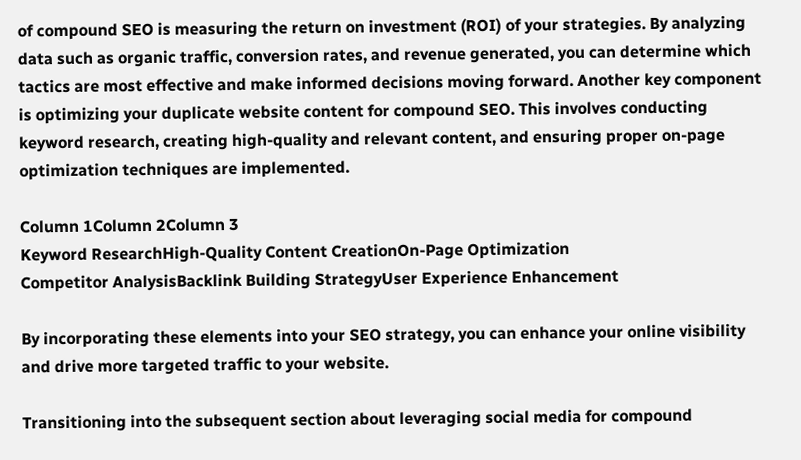of compound SEO is measuring the return on investment (ROI) of your strategies. By analyzing data such as organic traffic, conversion rates, and revenue generated, you can determine which tactics are most effective and make informed decisions moving forward. Another key component is optimizing your duplicate website content for compound SEO. This involves conducting keyword research, creating high-quality and relevant content, and ensuring proper on-page optimization techniques are implemented.

Column 1Column 2Column 3
Keyword ResearchHigh-Quality Content CreationOn-Page Optimization
Competitor AnalysisBacklink Building StrategyUser Experience Enhancement

By incorporating these elements into your SEO strategy, you can enhance your online visibility and drive more targeted traffic to your website.

Transitioning into the subsequent section about leveraging social media for compound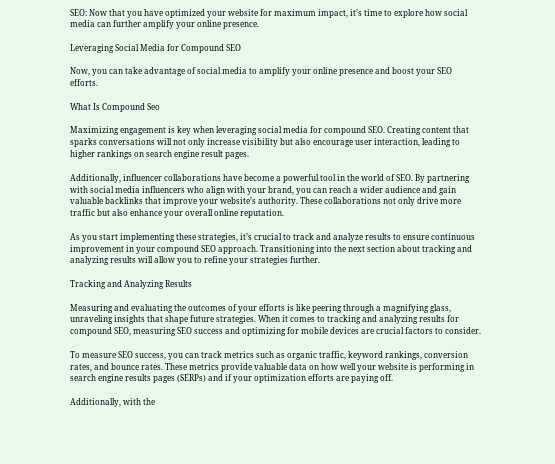SEO: Now that you have optimized your website for maximum impact, it’s time to explore how social media can further amplify your online presence.

Leveraging Social Media for Compound SEO

Now, you can take advantage of social media to amplify your online presence and boost your SEO efforts.

What Is Compound Seo

Maximizing engagement is key when leveraging social media for compound SEO. Creating content that sparks conversations will not only increase visibility but also encourage user interaction, leading to higher rankings on search engine result pages.

Additionally, influencer collaborations have become a powerful tool in the world of SEO. By partnering with social media influencers who align with your brand, you can reach a wider audience and gain valuable backlinks that improve your website’s authority. These collaborations not only drive more traffic but also enhance your overall online reputation.

As you start implementing these strategies, it’s crucial to track and analyze results to ensure continuous improvement in your compound SEO approach. Transitioning into the next section about tracking and analyzing results will allow you to refine your strategies further.

Tracking and Analyzing Results

Measuring and evaluating the outcomes of your efforts is like peering through a magnifying glass, unraveling insights that shape future strategies. When it comes to tracking and analyzing results for compound SEO, measuring SEO success and optimizing for mobile devices are crucial factors to consider.

To measure SEO success, you can track metrics such as organic traffic, keyword rankings, conversion rates, and bounce rates. These metrics provide valuable data on how well your website is performing in search engine results pages (SERPs) and if your optimization efforts are paying off.

Additionally, with the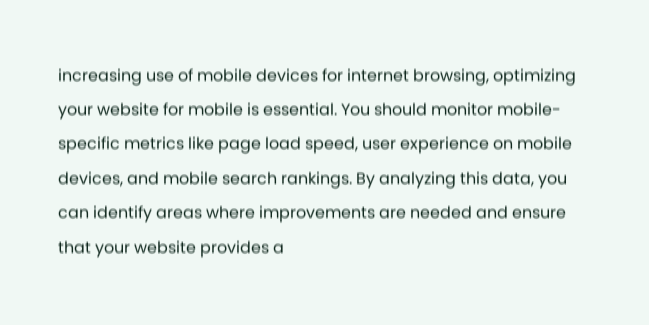increasing use of mobile devices for internet browsing, optimizing your website for mobile is essential. You should monitor mobile-specific metrics like page load speed, user experience on mobile devices, and mobile search rankings. By analyzing this data, you can identify areas where improvements are needed and ensure that your website provides a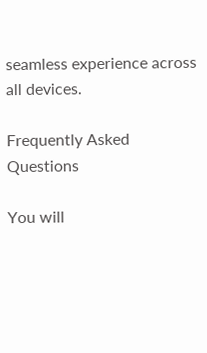seamless experience across all devices.

Frequently Asked Questions

You will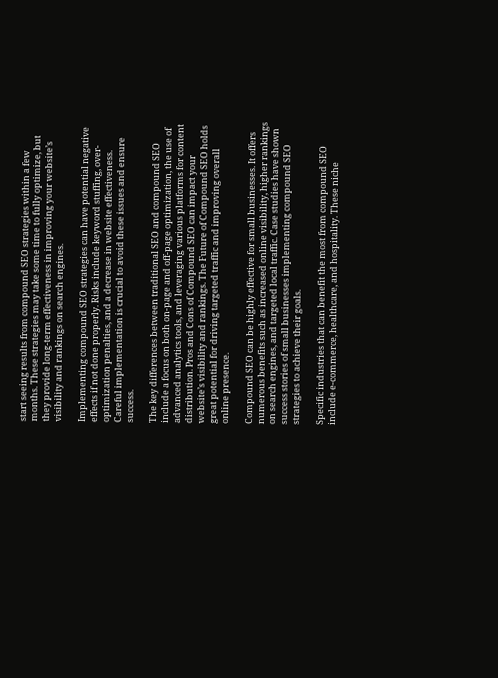start seeing results from compound SEO strategies within a few months. These strategies may take some time to fully optimize, but they provide long-term effectiveness in improving your website’s visibility and rankings on search engines.

Implementing compound SEO strategies can have potential negative effects if not done properly. Risks include keyword stuffing, over-optimization penalties, and a decrease in website effectiveness. Careful implementation is crucial to avoid these issues and ensure success.

The key differences between traditional SEO and compound SEO include a focus on both on-page and off-page optimization, the use of advanced analytics tools, and leveraging various platforms for content distribution. Pros and Cons of Compound SEO can impact your website’s visibility and rankings. The Future of Compound SEO holds great potential for driving targeted traffic and improving overall online presence.

Compound SEO can be highly effective for small businesses. It offers numerous benefits such as increased online visibility, higher rankings on search engines, and targeted local traffic. Case studies have shown success stories of small businesses implementing compound SEO strategies to achieve their goals.

Specific industries that can benefit the most from compound SEO include e-commerce, healthcare, and hospitality. These niche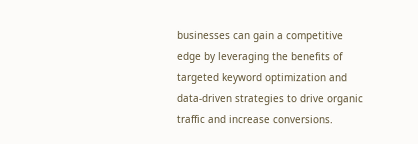businesses can gain a competitive edge by leveraging the benefits of targeted keyword optimization and data-driven strategies to drive organic traffic and increase conversions.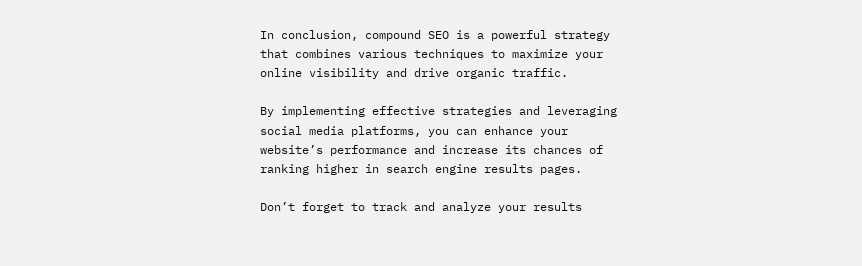In conclusion, compound SEO is a powerful strategy that combines various techniques to maximize your online visibility and drive organic traffic.

By implementing effective strategies and leveraging social media platforms, you can enhance your website’s performance and increase its chances of ranking higher in search engine results pages.

Don’t forget to track and analyze your results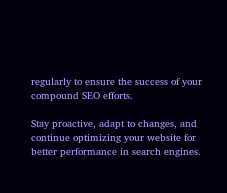regularly to ensure the success of your compound SEO efforts.

Stay proactive, adapt to changes, and continue optimizing your website for better performance in search engines.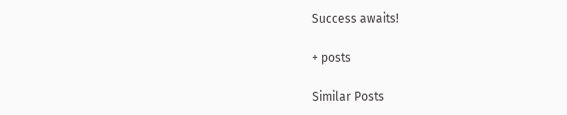Success awaits!

+ posts

Similar Posts